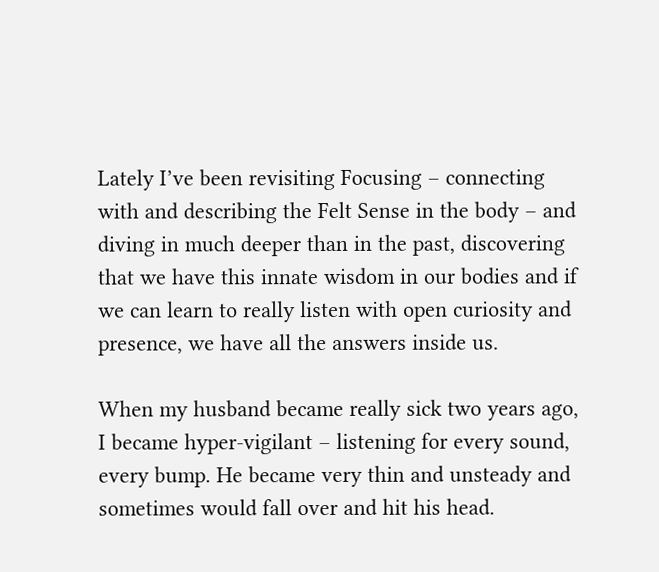Lately I’ve been revisiting Focusing – connecting with and describing the Felt Sense in the body – and diving in much deeper than in the past, discovering that we have this innate wisdom in our bodies and if we can learn to really listen with open curiosity and presence, we have all the answers inside us.

When my husband became really sick two years ago, I became hyper-vigilant – listening for every sound, every bump. He became very thin and unsteady and sometimes would fall over and hit his head.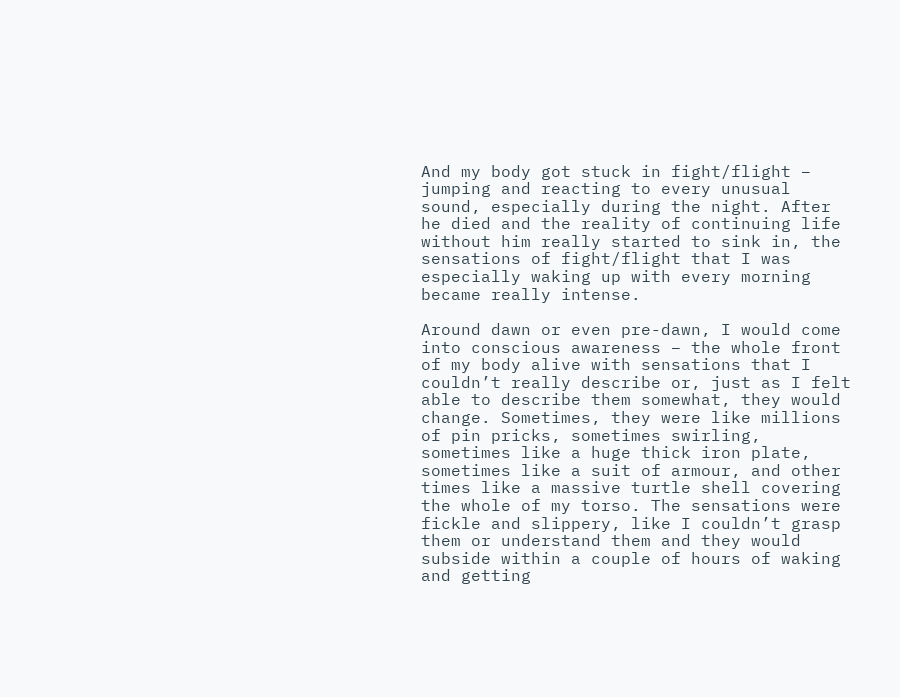And my body got stuck in fight/flight – jumping and reacting to every unusual sound, especially during the night. After he died and the reality of continuing life without him really started to sink in, the sensations of fight/flight that I was especially waking up with every morning became really intense.

Around dawn or even pre-dawn, I would come into conscious awareness – the whole front of my body alive with sensations that I couldn’t really describe or, just as I felt able to describe them somewhat, they would change. Sometimes, they were like millions of pin pricks, sometimes swirling, sometimes like a huge thick iron plate, sometimes like a suit of armour, and other times like a massive turtle shell covering the whole of my torso. The sensations were fickle and slippery, like I couldn’t grasp them or understand them and they would subside within a couple of hours of waking and getting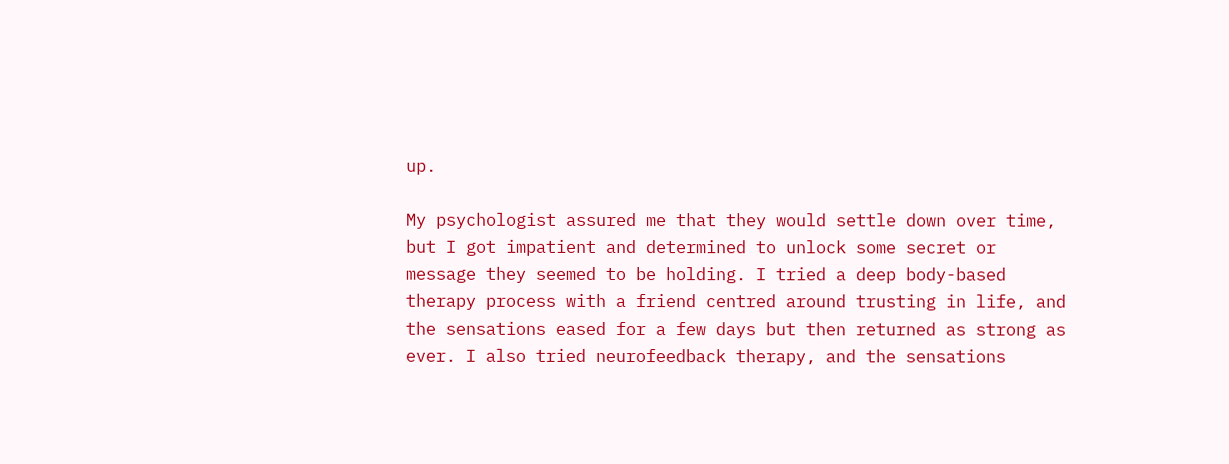up.

My psychologist assured me that they would settle down over time, but I got impatient and determined to unlock some secret or message they seemed to be holding. I tried a deep body-based therapy process with a friend centred around trusting in life, and the sensations eased for a few days but then returned as strong as ever. I also tried neurofeedback therapy, and the sensations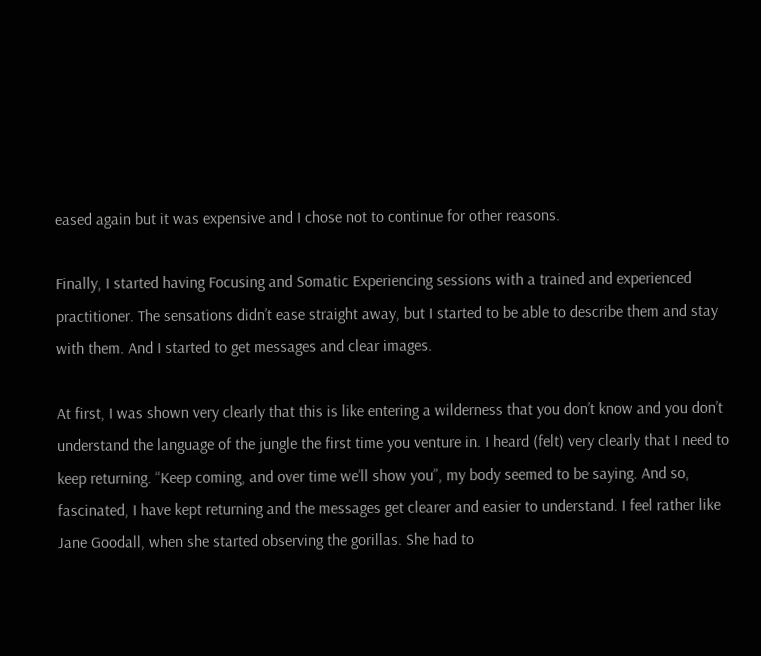eased again but it was expensive and I chose not to continue for other reasons.

Finally, I started having Focusing and Somatic Experiencing sessions with a trained and experienced practitioner. The sensations didn’t ease straight away, but I started to be able to describe them and stay with them. And I started to get messages and clear images.

At first, I was shown very clearly that this is like entering a wilderness that you don’t know and you don’t understand the language of the jungle the first time you venture in. I heard (felt) very clearly that I need to keep returning. “Keep coming, and over time we’ll show you”, my body seemed to be saying. And so, fascinated, I have kept returning and the messages get clearer and easier to understand. I feel rather like Jane Goodall, when she started observing the gorillas. She had to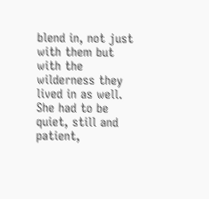blend in, not just with them but with the wilderness they lived in as well. She had to be quiet, still and patient,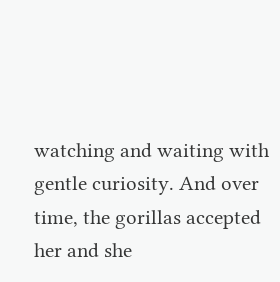watching and waiting with gentle curiosity. And over time, the gorillas accepted her and she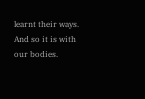learnt their ways. And so it is with our bodies.